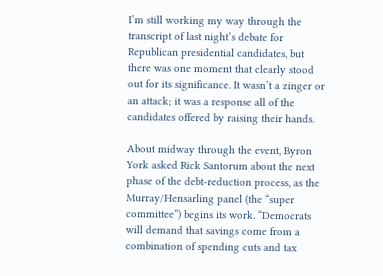I’m still working my way through the transcript of last night’s debate for Republican presidential candidates, but there was one moment that clearly stood out for its significance. It wasn’t a zinger or an attack; it was a response all of the candidates offered by raising their hands.

About midway through the event, Byron York asked Rick Santorum about the next phase of the debt-reduction process, as the Murray/Hensarling panel (the “super committee”) begins its work. “Democrats will demand that savings come from a combination of spending cuts and tax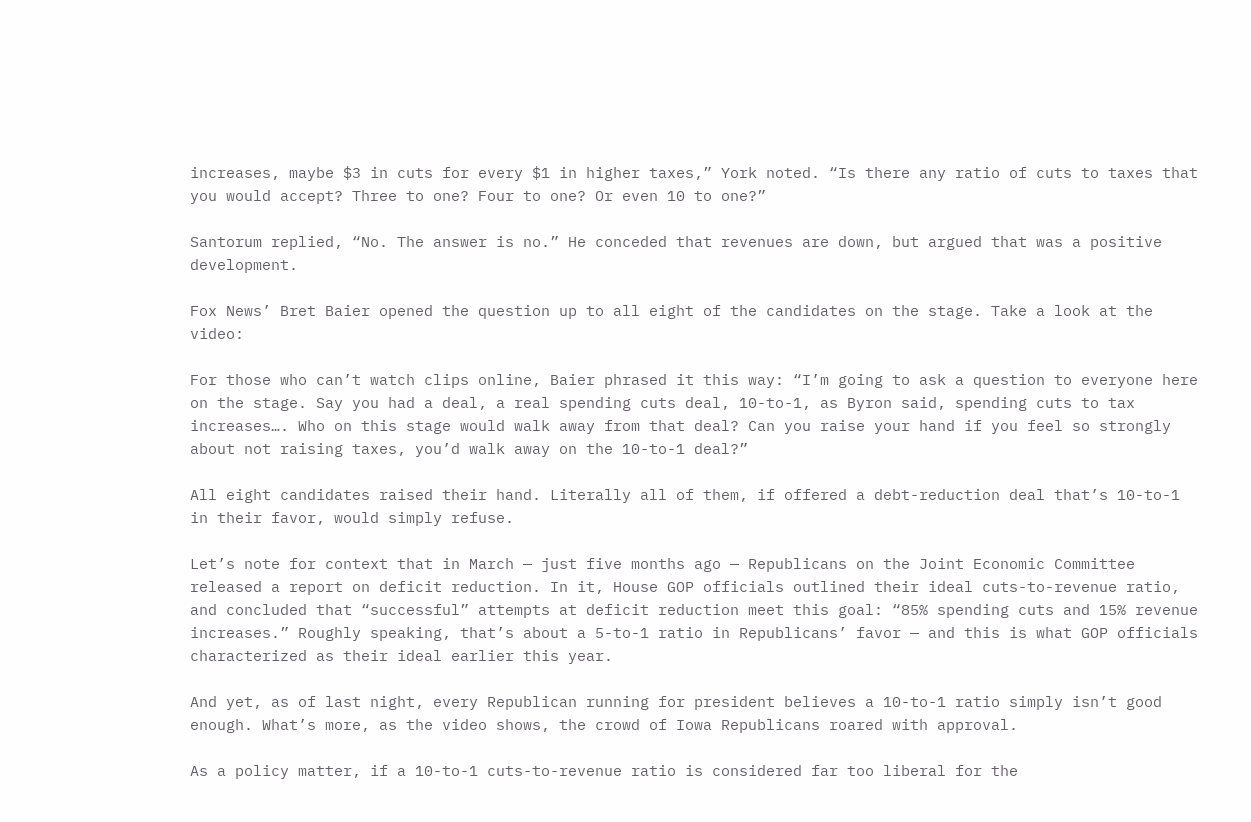increases, maybe $3 in cuts for every $1 in higher taxes,” York noted. “Is there any ratio of cuts to taxes that you would accept? Three to one? Four to one? Or even 10 to one?”

Santorum replied, “No. The answer is no.” He conceded that revenues are down, but argued that was a positive development.

Fox News’ Bret Baier opened the question up to all eight of the candidates on the stage. Take a look at the video:

For those who can’t watch clips online, Baier phrased it this way: “I’m going to ask a question to everyone here on the stage. Say you had a deal, a real spending cuts deal, 10-to-1, as Byron said, spending cuts to tax increases…. Who on this stage would walk away from that deal? Can you raise your hand if you feel so strongly about not raising taxes, you’d walk away on the 10-to-1 deal?”

All eight candidates raised their hand. Literally all of them, if offered a debt-reduction deal that’s 10-to-1 in their favor, would simply refuse.

Let’s note for context that in March — just five months ago — Republicans on the Joint Economic Committee released a report on deficit reduction. In it, House GOP officials outlined their ideal cuts-to-revenue ratio, and concluded that “successful” attempts at deficit reduction meet this goal: “85% spending cuts and 15% revenue increases.” Roughly speaking, that’s about a 5-to-1 ratio in Republicans’ favor — and this is what GOP officials characterized as their ideal earlier this year.

And yet, as of last night, every Republican running for president believes a 10-to-1 ratio simply isn’t good enough. What’s more, as the video shows, the crowd of Iowa Republicans roared with approval.

As a policy matter, if a 10-to-1 cuts-to-revenue ratio is considered far too liberal for the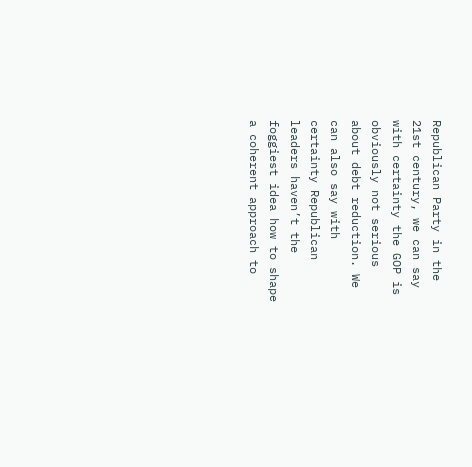Republican Party in the 21st century, we can say with certainty the GOP is obviously not serious about debt reduction. We can also say with certainty Republican leaders haven’t the foggiest idea how to shape a coherent approach to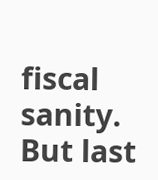fiscal sanity. But last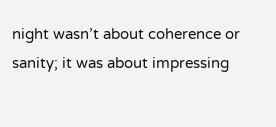night wasn’t about coherence or sanity; it was about impressing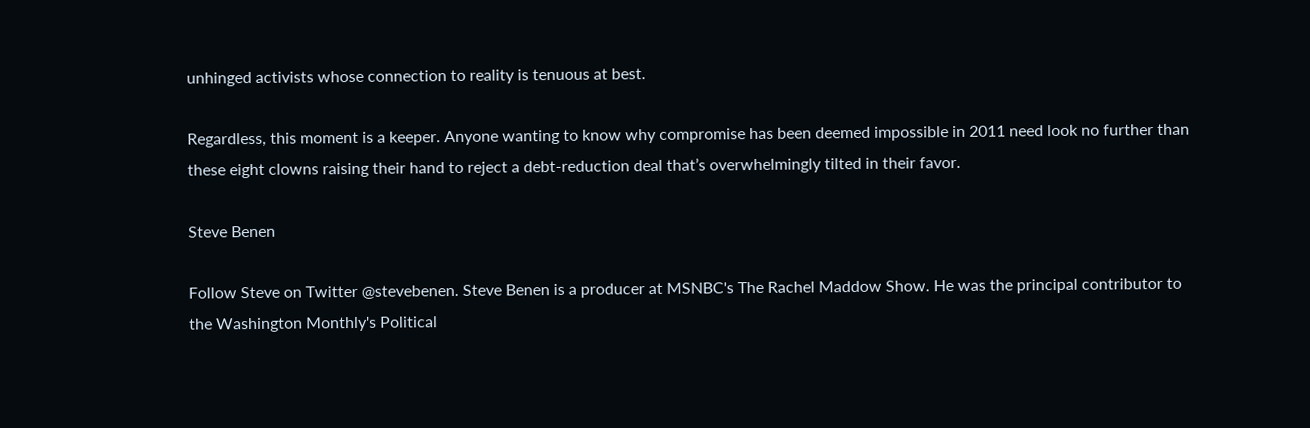unhinged activists whose connection to reality is tenuous at best.

Regardless, this moment is a keeper. Anyone wanting to know why compromise has been deemed impossible in 2011 need look no further than these eight clowns raising their hand to reject a debt-reduction deal that’s overwhelmingly tilted in their favor.

Steve Benen

Follow Steve on Twitter @stevebenen. Steve Benen is a producer at MSNBC's The Rachel Maddow Show. He was the principal contributor to the Washington Monthly's Political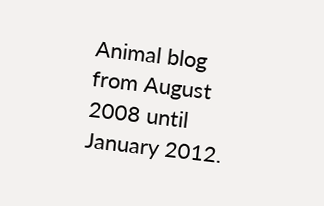Animal blog from August 2008 until January 2012.